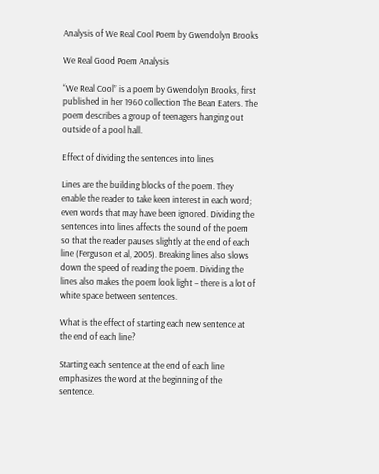Analysis of We Real Cool Poem by Gwendolyn Brooks

We Real Good Poem Analysis

“We Real Cool” is a poem by Gwendolyn Brooks, first published in her 1960 collection The Bean Eaters. The poem describes a group of teenagers hanging out outside of a pool hall.

Effect of dividing the sentences into lines

Lines are the building blocks of the poem. They enable the reader to take keen interest in each word; even words that may have been ignored. Dividing the sentences into lines affects the sound of the poem so that the reader pauses slightly at the end of each line (Ferguson et al, 2005). Breaking lines also slows down the speed of reading the poem. Dividing the lines also makes the poem look light – there is a lot of white space between sentences.

What is the effect of starting each new sentence at the end of each line?

Starting each sentence at the end of each line emphasizes the word at the beginning of the sentence.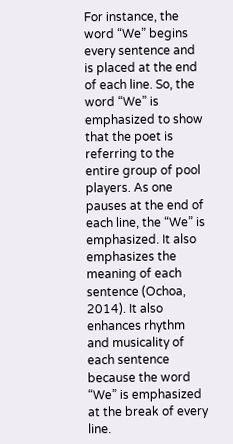For instance, the word “We” begins every sentence and is placed at the end of each line. So, the word “We” is emphasized to show that the poet is referring to the entire group of pool players. As one pauses at the end of each line, the “We” is emphasized. It also emphasizes the meaning of each sentence (Ochoa, 2014). It also enhances rhythm and musicality of each sentence because the word “We” is emphasized at the break of every line.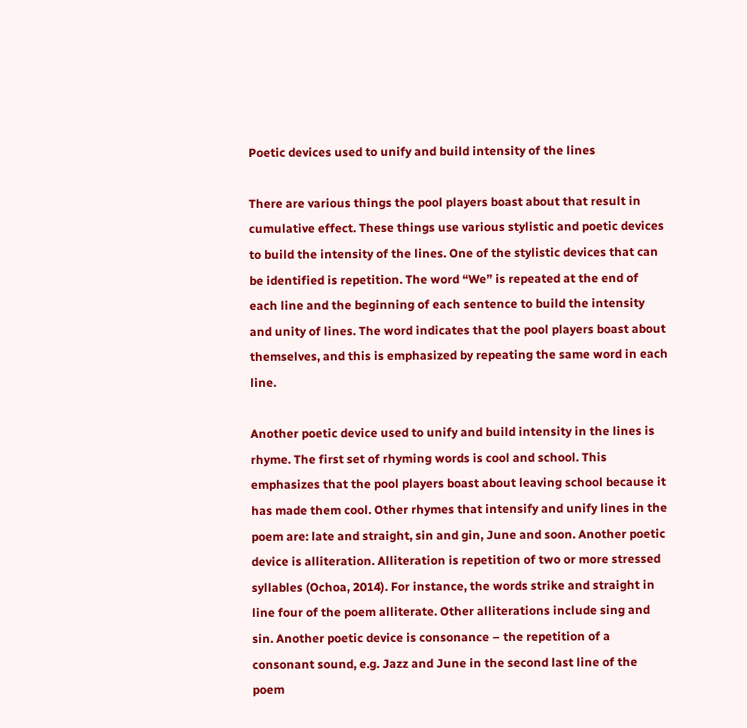Poetic devices used to unify and build intensity of the lines

There are various things the pool players boast about that result in cumulative effect. These things use various stylistic and poetic devices to build the intensity of the lines. One of the stylistic devices that can be identified is repetition. The word “We” is repeated at the end of each line and the beginning of each sentence to build the intensity and unity of lines. The word indicates that the pool players boast about themselves, and this is emphasized by repeating the same word in each line.

Another poetic device used to unify and build intensity in the lines is rhyme. The first set of rhyming words is cool and school. This emphasizes that the pool players boast about leaving school because it has made them cool. Other rhymes that intensify and unify lines in the poem are: late and straight, sin and gin, June and soon. Another poetic device is alliteration. Alliteration is repetition of two or more stressed syllables (Ochoa, 2014). For instance, the words strike and straight in line four of the poem alliterate. Other alliterations include sing and sin. Another poetic device is consonance – the repetition of a consonant sound, e.g. Jazz and June in the second last line of the poem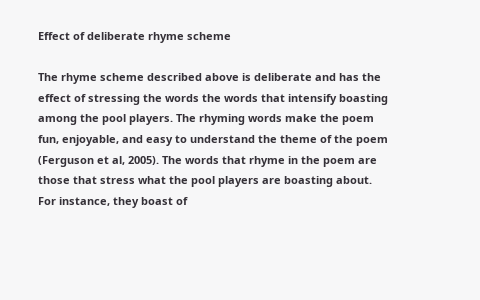Effect of deliberate rhyme scheme

The rhyme scheme described above is deliberate and has the effect of stressing the words the words that intensify boasting among the pool players. The rhyming words make the poem fun, enjoyable, and easy to understand the theme of the poem (Ferguson et al, 2005). The words that rhyme in the poem are those that stress what the pool players are boasting about. For instance, they boast of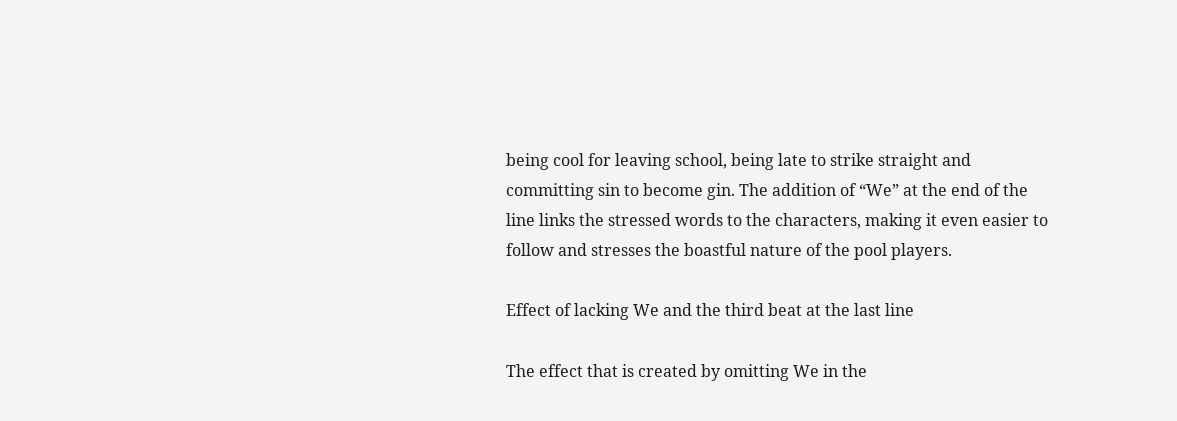being cool for leaving school, being late to strike straight and committing sin to become gin. The addition of “We” at the end of the line links the stressed words to the characters, making it even easier to follow and stresses the boastful nature of the pool players.

Effect of lacking We and the third beat at the last line

The effect that is created by omitting We in the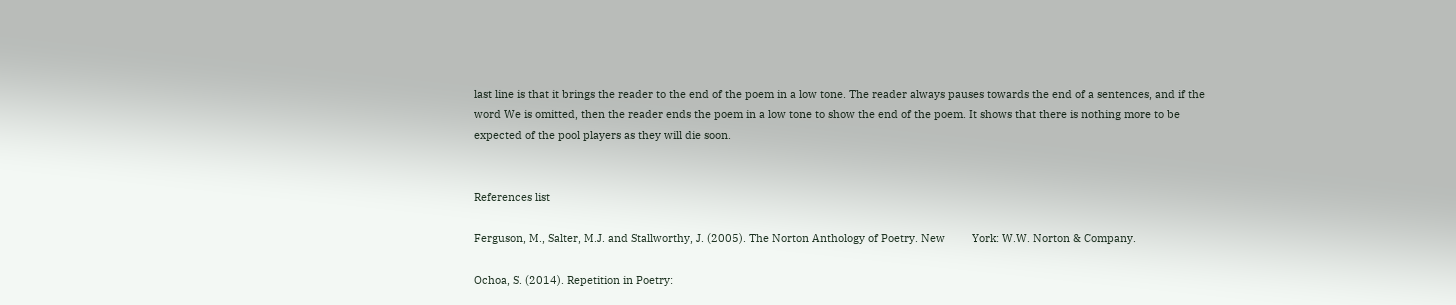last line is that it brings the reader to the end of the poem in a low tone. The reader always pauses towards the end of a sentences, and if the word We is omitted, then the reader ends the poem in a low tone to show the end of the poem. It shows that there is nothing more to be expected of the pool players as they will die soon.


References list

Ferguson, M., Salter, M.J. and Stallworthy, J. (2005). The Norton Anthology of Poetry. New         York: W.W. Norton & Company.

Ochoa, S. (2014). Repetition in Poetry: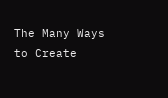The Many Ways to Create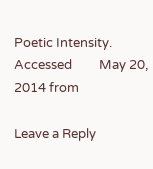Poetic Intensity. Accessed         May 20, 2014 from

Leave a Reply